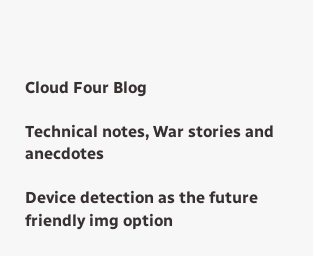Cloud Four Blog

Technical notes, War stories and anecdotes

Device detection as the future friendly img option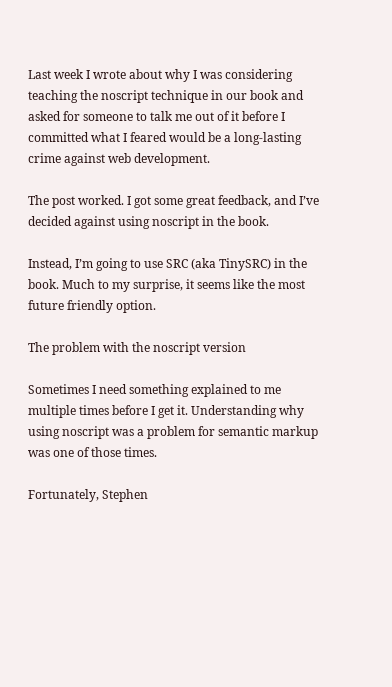Last week I wrote about why I was considering teaching the noscript technique in our book and asked for someone to talk me out of it before I committed what I feared would be a long-lasting crime against web development.

The post worked. I got some great feedback, and I’ve decided against using noscript in the book.

Instead, I’m going to use SRC (aka TinySRC) in the book. Much to my surprise, it seems like the most future friendly option.

The problem with the noscript version

Sometimes I need something explained to me multiple times before I get it. Understanding why using noscript was a problem for semantic markup was one of those times.

Fortunately, Stephen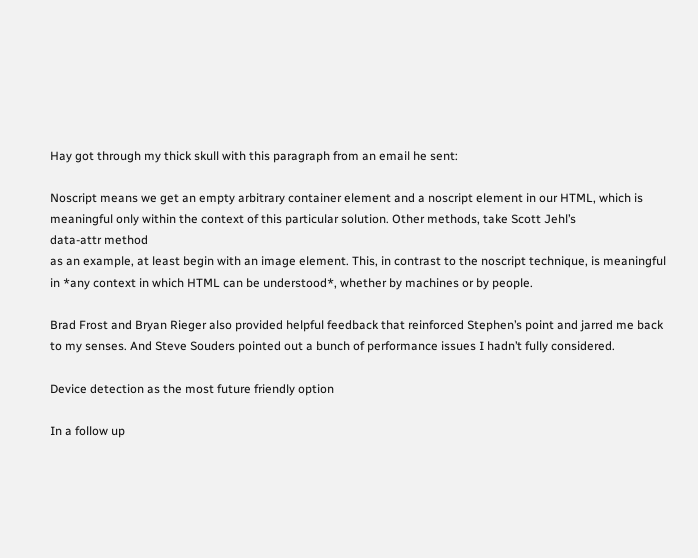Hay got through my thick skull with this paragraph from an email he sent:

Noscript means we get an empty arbitrary container element and a noscript element in our HTML, which is meaningful only within the context of this particular solution. Other methods, take Scott Jehl’s
data-attr method
as an example, at least begin with an image element. This, in contrast to the noscript technique, is meaningful in *any context in which HTML can be understood*, whether by machines or by people.

Brad Frost and Bryan Rieger also provided helpful feedback that reinforced Stephen’s point and jarred me back to my senses. And Steve Souders pointed out a bunch of performance issues I hadn’t fully considered.

Device detection as the most future friendly option

In a follow up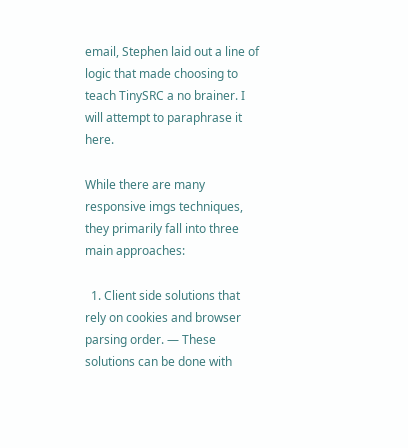email, Stephen laid out a line of logic that made choosing to teach TinySRC a no brainer. I will attempt to paraphrase it here.

While there are many responsive imgs techniques, they primarily fall into three main approaches:

  1. Client side solutions that rely on cookies and browser parsing order. — These solutions can be done with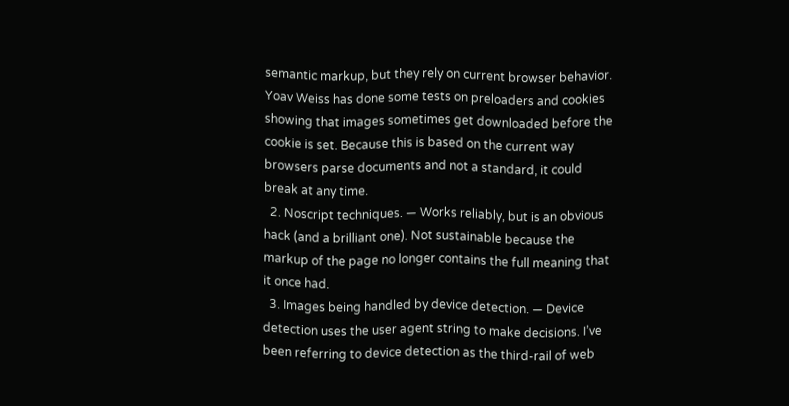semantic markup, but they rely on current browser behavior. Yoav Weiss has done some tests on preloaders and cookies showing that images sometimes get downloaded before the cookie is set. Because this is based on the current way browsers parse documents and not a standard, it could break at any time.
  2. Noscript techniques. — Works reliably, but is an obvious hack (and a brilliant one). Not sustainable because the markup of the page no longer contains the full meaning that it once had.
  3. Images being handled by device detection. — Device detection uses the user agent string to make decisions. I’ve been referring to device detection as the third-rail of web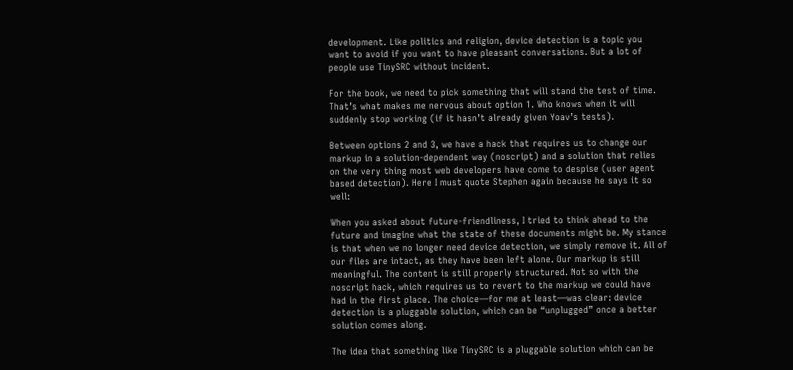development. Like politics and religion, device detection is a topic you want to avoid if you want to have pleasant conversations. But a lot of people use TinySRC without incident.

For the book, we need to pick something that will stand the test of time. That’s what makes me nervous about option 1. Who knows when it will suddenly stop working (if it hasn’t already given Yoav’s tests).

Between options 2 and 3, we have a hack that requires us to change our markup in a solution-dependent way (noscript) and a solution that relies on the very thing most web developers have come to despise (user agent based detection). Here I must quote Stephen again because he says it so well:

When you asked about future-friendliness, I tried to think ahead to the future and imagine what the state of these documents might be. My stance is that when we no longer need device detection, we simply remove it. All of our files are intact, as they have been left alone. Our markup is still meaningful. The content is still properly structured. Not so with the noscript hack, which requires us to revert to the markup we could have had in the first place. The choice—for me at least—was clear: device detection is a pluggable solution, which can be “unplugged” once a better solution comes along.

The idea that something like TinySRC is a pluggable solution which can be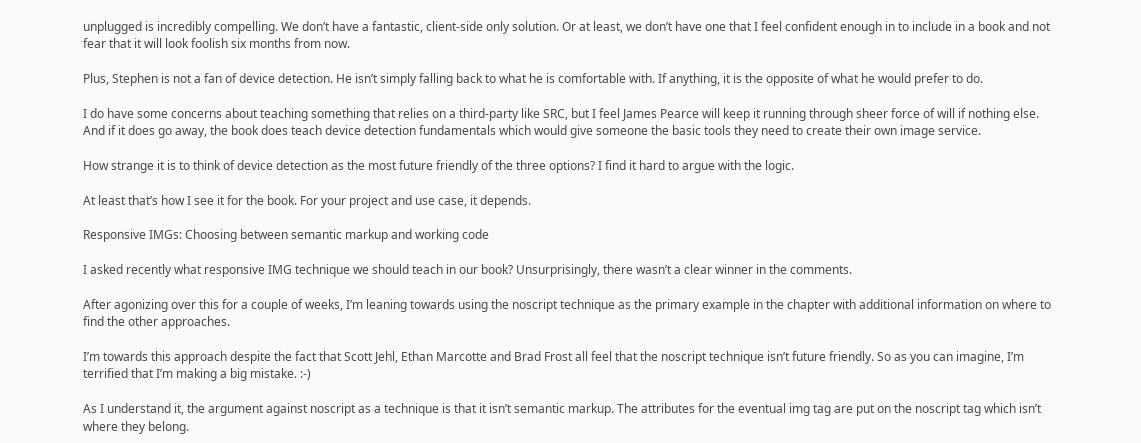unplugged is incredibly compelling. We don’t have a fantastic, client-side only solution. Or at least, we don’t have one that I feel confident enough in to include in a book and not fear that it will look foolish six months from now.

Plus, Stephen is not a fan of device detection. He isn’t simply falling back to what he is comfortable with. If anything, it is the opposite of what he would prefer to do.

I do have some concerns about teaching something that relies on a third-party like SRC, but I feel James Pearce will keep it running through sheer force of will if nothing else. And if it does go away, the book does teach device detection fundamentals which would give someone the basic tools they need to create their own image service.

How strange it is to think of device detection as the most future friendly of the three options? I find it hard to argue with the logic.

At least that’s how I see it for the book. For your project and use case, it depends.

Responsive IMGs: Choosing between semantic markup and working code

I asked recently what responsive IMG technique we should teach in our book? Unsurprisingly, there wasn’t a clear winner in the comments.

After agonizing over this for a couple of weeks, I’m leaning towards using the noscript technique as the primary example in the chapter with additional information on where to find the other approaches.

I’m towards this approach despite the fact that Scott Jehl, Ethan Marcotte and Brad Frost all feel that the noscript technique isn’t future friendly. So as you can imagine, I’m terrified that I’m making a big mistake. :-)

As I understand it, the argument against noscript as a technique is that it isn’t semantic markup. The attributes for the eventual img tag are put on the noscript tag which isn’t where they belong.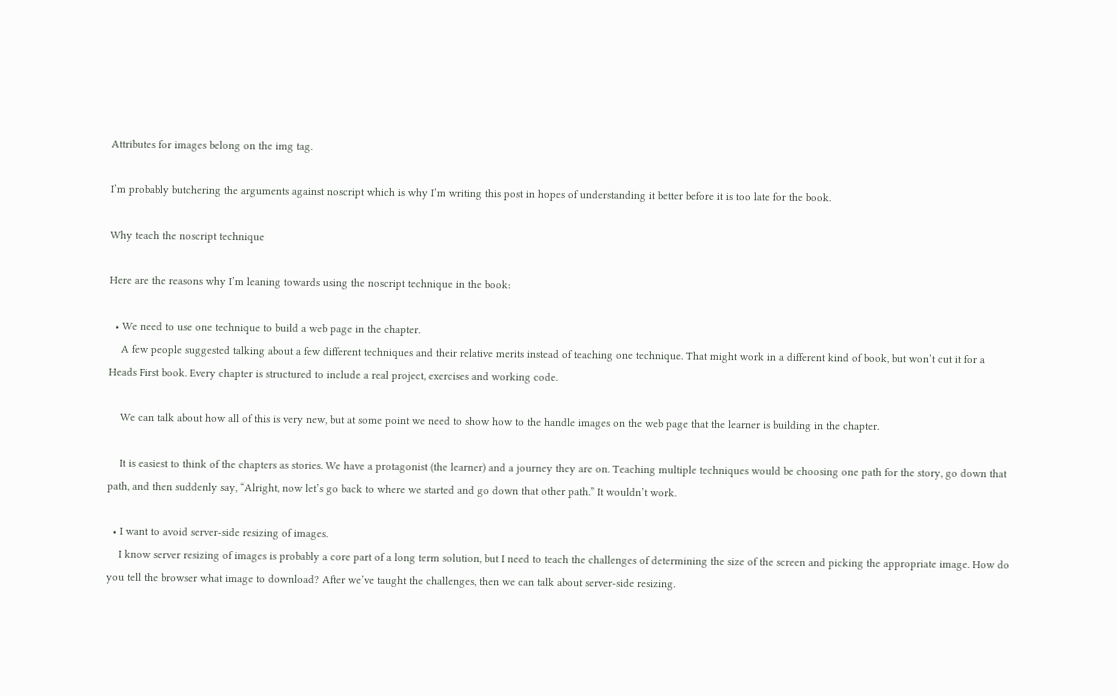Attributes for images belong on the img tag.

I’m probably butchering the arguments against noscript which is why I’m writing this post in hopes of understanding it better before it is too late for the book.

Why teach the noscript technique

Here are the reasons why I’m leaning towards using the noscript technique in the book:

  • We need to use one technique to build a web page in the chapter.
    A few people suggested talking about a few different techniques and their relative merits instead of teaching one technique. That might work in a different kind of book, but won’t cut it for a Heads First book. Every chapter is structured to include a real project, exercises and working code.

    We can talk about how all of this is very new, but at some point we need to show how to the handle images on the web page that the learner is building in the chapter.

    It is easiest to think of the chapters as stories. We have a protagonist (the learner) and a journey they are on. Teaching multiple techniques would be choosing one path for the story, go down that path, and then suddenly say, “Alright, now let’s go back to where we started and go down that other path.” It wouldn’t work.

  • I want to avoid server-side resizing of images.
    I know server resizing of images is probably a core part of a long term solution, but I need to teach the challenges of determining the size of the screen and picking the appropriate image. How do you tell the browser what image to download? After we’ve taught the challenges, then we can talk about server-side resizing.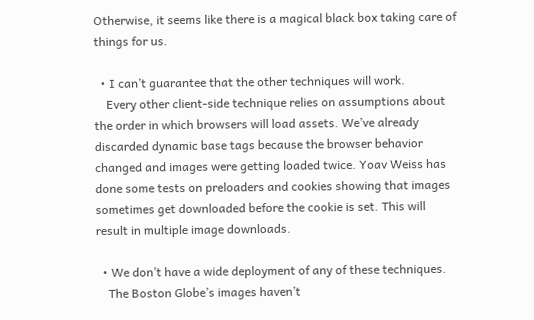Otherwise, it seems like there is a magical black box taking care of things for us.

  • I can’t guarantee that the other techniques will work.
    Every other client-side technique relies on assumptions about the order in which browsers will load assets. We’ve already discarded dynamic base tags because the browser behavior changed and images were getting loaded twice. Yoav Weiss has done some tests on preloaders and cookies showing that images sometimes get downloaded before the cookie is set. This will result in multiple image downloads.

  • We don’t have a wide deployment of any of these techniques.
    The Boston Globe’s images haven’t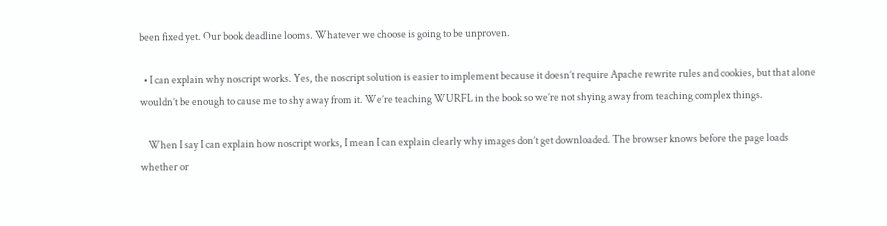been fixed yet. Our book deadline looms. Whatever we choose is going to be unproven.

  • I can explain why noscript works. Yes, the noscript solution is easier to implement because it doesn’t require Apache rewrite rules and cookies, but that alone wouldn’t be enough to cause me to shy away from it. We’re teaching WURFL in the book so we’re not shying away from teaching complex things.

    When I say I can explain how noscript works, I mean I can explain clearly why images don’t get downloaded. The browser knows before the page loads whether or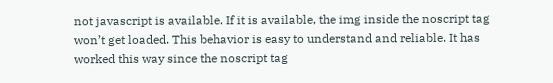not javascript is available. If it is available, the img inside the noscript tag won’t get loaded. This behavior is easy to understand and reliable. It has worked this way since the noscript tag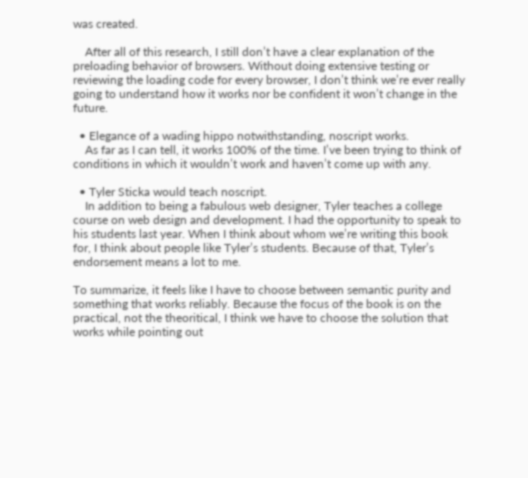was created.

    After all of this research, I still don’t have a clear explanation of the preloading behavior of browsers. Without doing extensive testing or reviewing the loading code for every browser, I don’t think we’re ever really going to understand how it works nor be confident it won’t change in the future.

  • Elegance of a wading hippo notwithstanding, noscript works.
    As far as I can tell, it works 100% of the time. I’ve been trying to think of conditions in which it wouldn’t work and haven’t come up with any.

  • Tyler Sticka would teach noscript.
    In addition to being a fabulous web designer, Tyler teaches a college course on web design and development. I had the opportunity to speak to his students last year. When I think about whom we’re writing this book for, I think about people like Tyler’s students. Because of that, Tyler’s endorsement means a lot to me.

To summarize, it feels like I have to choose between semantic purity and something that works reliably. Because the focus of the book is on the practical, not the theoritical, I think we have to choose the solution that works while pointing out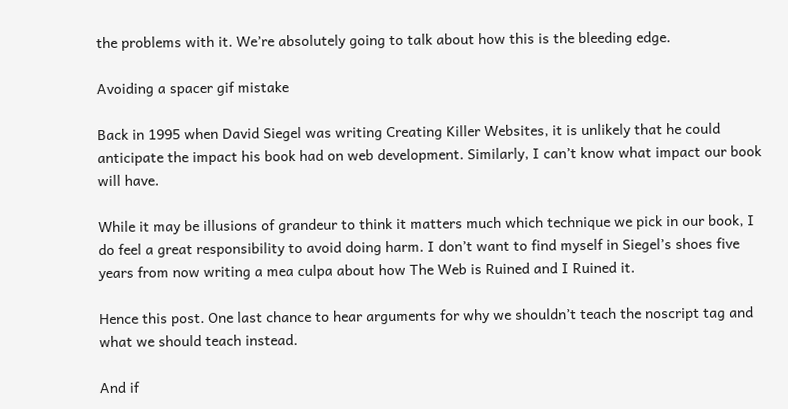the problems with it. We’re absolutely going to talk about how this is the bleeding edge.

Avoiding a spacer gif mistake

Back in 1995 when David Siegel was writing Creating Killer Websites, it is unlikely that he could anticipate the impact his book had on web development. Similarly, I can’t know what impact our book will have.

While it may be illusions of grandeur to think it matters much which technique we pick in our book, I do feel a great responsibility to avoid doing harm. I don’t want to find myself in Siegel’s shoes five years from now writing a mea culpa about how The Web is Ruined and I Ruined it.

Hence this post. One last chance to hear arguments for why we shouldn’t teach the noscript tag and what we should teach instead.

And if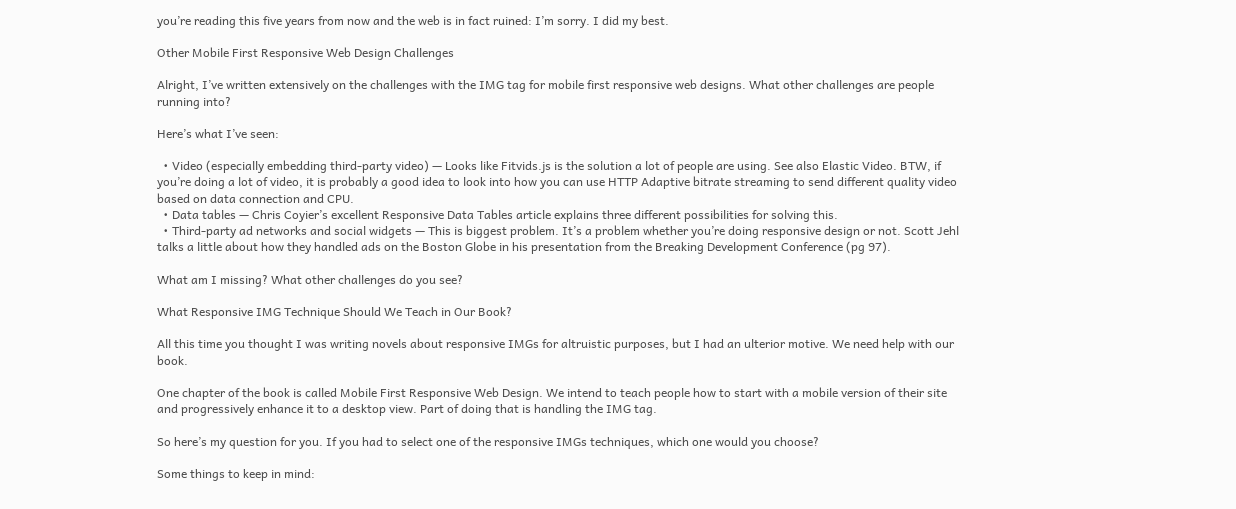you’re reading this five years from now and the web is in fact ruined: I’m sorry. I did my best.

Other Mobile First Responsive Web Design Challenges

Alright, I’ve written extensively on the challenges with the IMG tag for mobile first responsive web designs. What other challenges are people running into?

Here’s what I’ve seen:

  • Video (especially embedding third-party video) — Looks like Fitvids.js is the solution a lot of people are using. See also Elastic Video. BTW, if you’re doing a lot of video, it is probably a good idea to look into how you can use HTTP Adaptive bitrate streaming to send different quality video based on data connection and CPU.
  • Data tables — Chris Coyier’s excellent Responsive Data Tables article explains three different possibilities for solving this.
  • Third-party ad networks and social widgets — This is biggest problem. It’s a problem whether you’re doing responsive design or not. Scott Jehl talks a little about how they handled ads on the Boston Globe in his presentation from the Breaking Development Conference (pg 97).

What am I missing? What other challenges do you see?

What Responsive IMG Technique Should We Teach in Our Book?

All this time you thought I was writing novels about responsive IMGs for altruistic purposes, but I had an ulterior motive. We need help with our book.

One chapter of the book is called Mobile First Responsive Web Design. We intend to teach people how to start with a mobile version of their site and progressively enhance it to a desktop view. Part of doing that is handling the IMG tag.

So here’s my question for you. If you had to select one of the responsive IMGs techniques, which one would you choose?

Some things to keep in mind: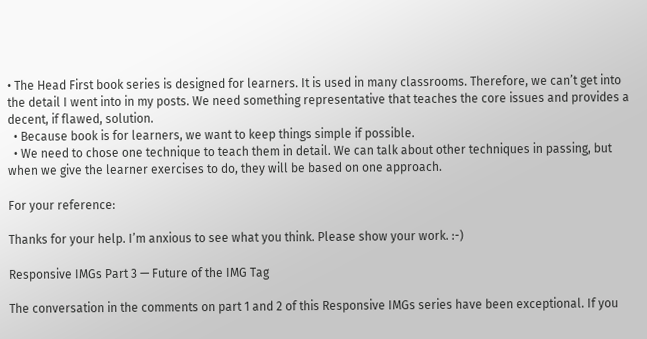• The Head First book series is designed for learners. It is used in many classrooms. Therefore, we can’t get into the detail I went into in my posts. We need something representative that teaches the core issues and provides a decent, if flawed, solution.
  • Because book is for learners, we want to keep things simple if possible.
  • We need to chose one technique to teach them in detail. We can talk about other techniques in passing, but when we give the learner exercises to do, they will be based on one approach.

For your reference:

Thanks for your help. I’m anxious to see what you think. Please show your work. :-)

Responsive IMGs Part 3 — Future of the IMG Tag

The conversation in the comments on part 1 and 2 of this Responsive IMGs series have been exceptional. If you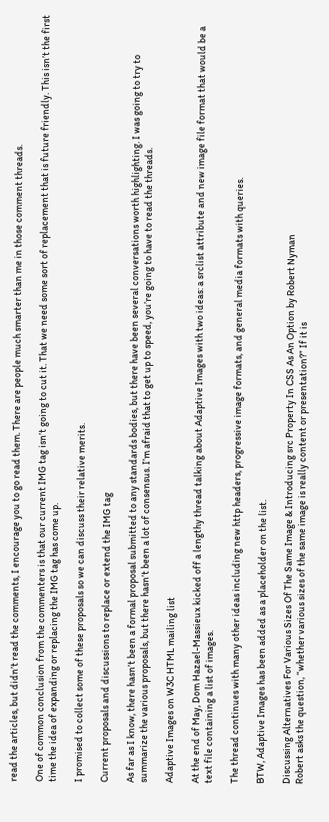read the articles, but didn’t read the comments, I encourage you to go read them. There are people much smarter than me in those comment threads.

One of common conclusion from the commenters is that our current IMG tag isn’t going to cut it. That we need some sort of replacement that is future friendly. This isn’t the first time the idea of expanding or replacing the IMG tag has come up.

I promised to collect some of these proposals so we can discuss their relative merits.

Current proposals and discussions to replace or extend the IMG tag

As far as I know, there hasn’t been a formal proposal submitted to any standards bodies, but there have been several conversations worth highlighting. I was going to try to summarize the various proposals, but there hasn’t been a lot of consensus. I’m afraid that to get up to speed, you’re going to have to read the threads.

Adaptive Images on W3C HTML mailing list

At the end of May, Dom Hazael-Massieux kicked off a lengthy thread talking about Adaptive Images with two ideas: a srclist attribute and new image file format that would be a text file containing a list of images.

The thread continues with many other ideas including new http headers, progressive image formats, and general media formats with queries.

BTW, Adaptive Images has been added as a placeholder on the list.

Discussing Alternatives For Various Sizes Of The Same Image & Introducing src Property In CSS As An Option by Robert Nyman
Robert asks the question, “whether various sizes of the same image is really content or presentation?” If it is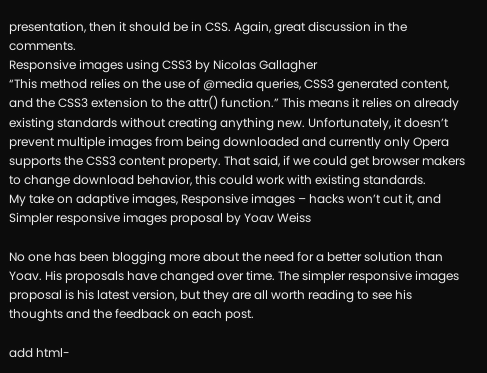presentation, then it should be in CSS. Again, great discussion in the comments.
Responsive images using CSS3 by Nicolas Gallagher
“This method relies on the use of @media queries, CSS3 generated content, and the CSS3 extension to the attr() function.” This means it relies on already existing standards without creating anything new. Unfortunately, it doesn’t prevent multiple images from being downloaded and currently only Opera supports the CSS3 content property. That said, if we could get browser makers to change download behavior, this could work with existing standards.
My take on adaptive images, Responsive images – hacks won’t cut it, and Simpler responsive images proposal by Yoav Weiss

No one has been blogging more about the need for a better solution than Yoav. His proposals have changed over time. The simpler responsive images proposal is his latest version, but they are all worth reading to see his thoughts and the feedback on each post.

add html-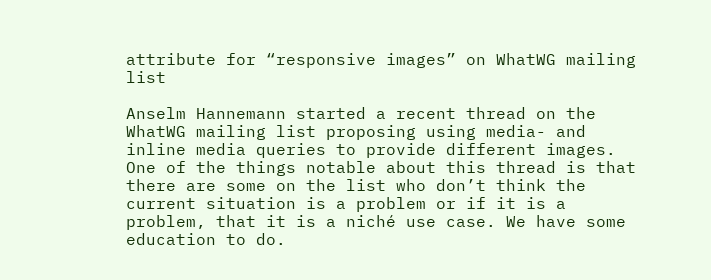attribute for “responsive images” on WhatWG mailing list

Anselm Hannemann started a recent thread on the WhatWG mailing list proposing using media- and inline media queries to provide different images. One of the things notable about this thread is that there are some on the list who don’t think the current situation is a problem or if it is a problem, that it is a niché use case. We have some education to do.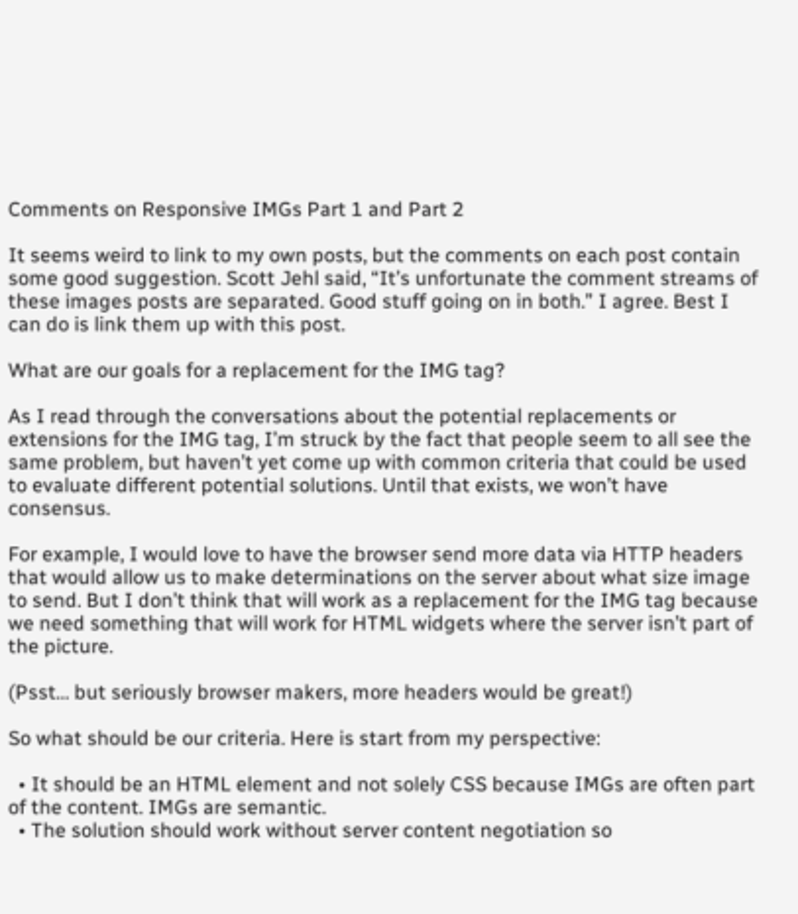Comments on Responsive IMGs Part 1 and Part 2

It seems weird to link to my own posts, but the comments on each post contain some good suggestion. Scott Jehl said, “It’s unfortunate the comment streams of these images posts are separated. Good stuff going on in both.” I agree. Best I can do is link them up with this post.

What are our goals for a replacement for the IMG tag?

As I read through the conversations about the potential replacements or extensions for the IMG tag, I’m struck by the fact that people seem to all see the same problem, but haven’t yet come up with common criteria that could be used to evaluate different potential solutions. Until that exists, we won’t have consensus.

For example, I would love to have the browser send more data via HTTP headers that would allow us to make determinations on the server about what size image to send. But I don’t think that will work as a replacement for the IMG tag because we need something that will work for HTML widgets where the server isn’t part of the picture.

(Psst… but seriously browser makers, more headers would be great!)

So what should be our criteria. Here is start from my perspective:

  • It should be an HTML element and not solely CSS because IMGs are often part of the content. IMGs are semantic.
  • The solution should work without server content negotiation so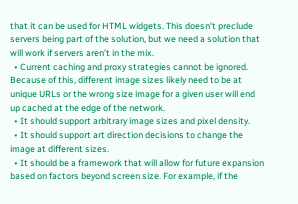that it can be used for HTML widgets. This doesn’t preclude servers being part of the solution, but we need a solution that will work if servers aren’t in the mix.
  • Current caching and proxy strategies cannot be ignored. Because of this, different image sizes likely need to be at unique URLs or the wrong size image for a given user will end up cached at the edge of the network.
  • It should support arbitrary image sizes and pixel density.
  • It should support art direction decisions to change the image at different sizes.
  • It should be a framework that will allow for future expansion based on factors beyond screen size. For example, if the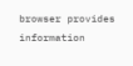browser provides information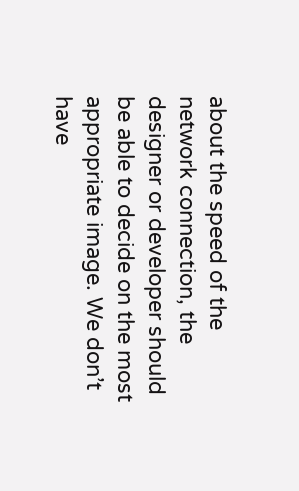about the speed of the network connection, the designer or developer should be able to decide on the most appropriate image. We don’t have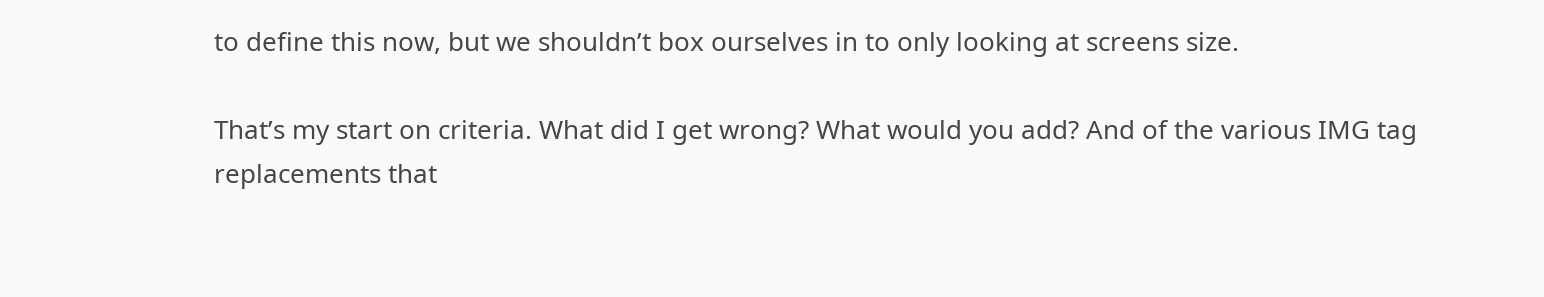to define this now, but we shouldn’t box ourselves in to only looking at screens size.

That’s my start on criteria. What did I get wrong? What would you add? And of the various IMG tag replacements that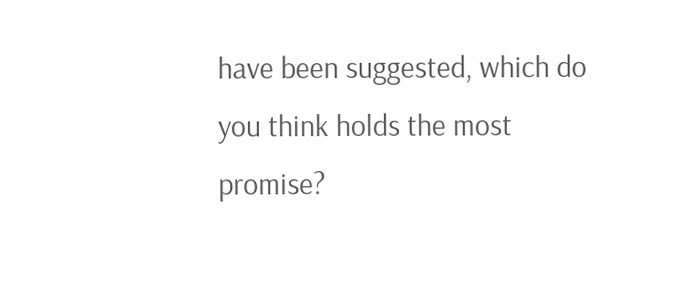have been suggested, which do you think holds the most promise?